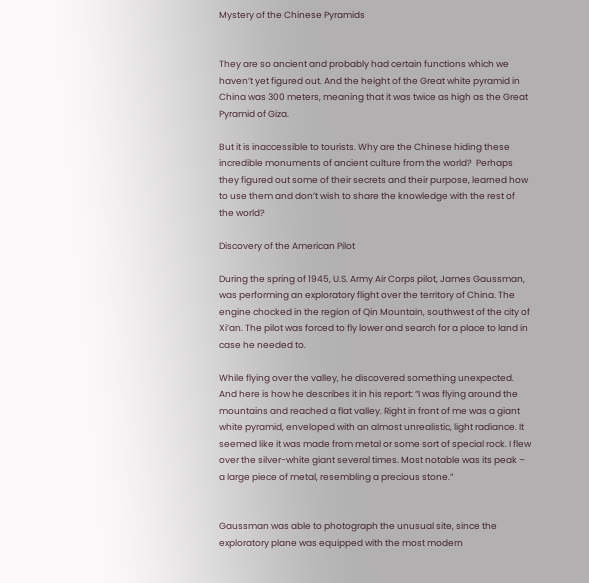Mystery of the Chinese Pyramids


They are so ancient and probably had certain functions which we haven’t yet figured out. And the height of the Great white pyramid in China was 300 meters, meaning that it was twice as high as the Great Pyramid of Giza.

But it is inaccessible to tourists. Why are the Chinese hiding these incredible monuments of ancient culture from the world?  Perhaps they figured out some of their secrets and their purpose, learned how to use them and don’t wish to share the knowledge with the rest of the world?

Discovery of the American Pilot

During the spring of 1945, U.S. Army Air Corps pilot, James Gaussman, was performing an exploratory flight over the territory of China. The engine chocked in the region of Qin Mountain, southwest of the city of Xi’an. The pilot was forced to fly lower and search for a place to land in case he needed to.

While flying over the valley, he discovered something unexpected. And here is how he describes it in his report: “I was flying around the mountains and reached a flat valley. Right in front of me was a giant white pyramid, enveloped with an almost unrealistic, light radiance. It seemed like it was made from metal or some sort of special rock. I flew over the silver-white giant several times. Most notable was its peak – a large piece of metal, resembling a precious stone.”


Gaussman was able to photograph the unusual site, since the exploratory plane was equipped with the most modern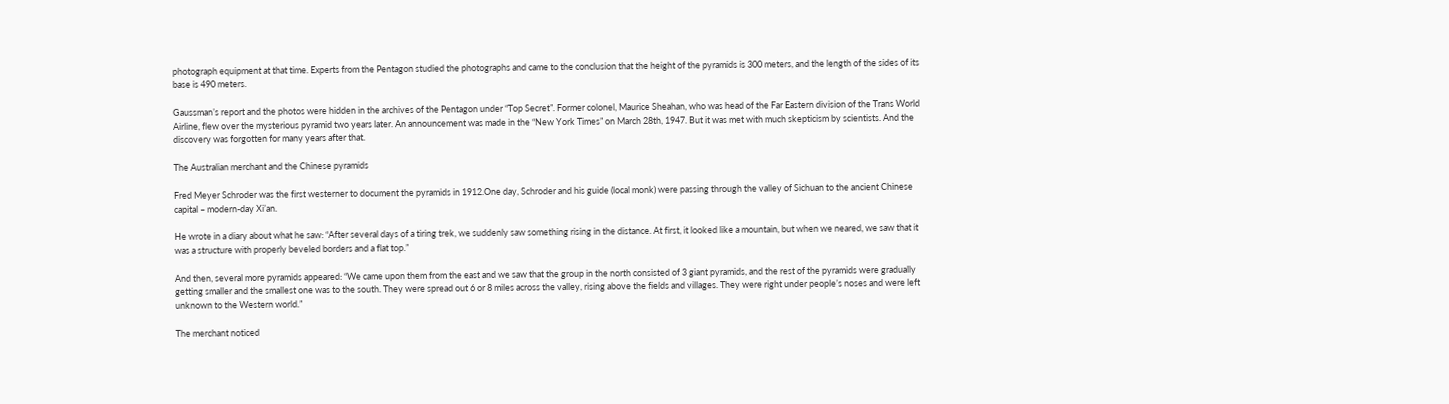photograph equipment at that time. Experts from the Pentagon studied the photographs and came to the conclusion that the height of the pyramids is 300 meters, and the length of the sides of its base is 490 meters.

Gaussman’s report and the photos were hidden in the archives of the Pentagon under “Top Secret”. Former colonel, Maurice Sheahan, who was head of the Far Eastern division of the Trans World Airline, flew over the mysterious pyramid two years later. An announcement was made in the “New York Times” on March 28th, 1947. But it was met with much skepticism by scientists. And the discovery was forgotten for many years after that.

The Australian merchant and the Chinese pyramids

Fred Meyer Schroder was the first westerner to document the pyramids in 1912.One day, Schroder and his guide (local monk) were passing through the valley of Sichuan to the ancient Chinese capital – modern-day Xi’an.

He wrote in a diary about what he saw: “After several days of a tiring trek, we suddenly saw something rising in the distance. At first, it looked like a mountain, but when we neared, we saw that it was a structure with properly beveled borders and a flat top.”

And then, several more pyramids appeared: “We came upon them from the east and we saw that the group in the north consisted of 3 giant pyramids, and the rest of the pyramids were gradually getting smaller and the smallest one was to the south. They were spread out 6 or 8 miles across the valley, rising above the fields and villages. They were right under people’s noses and were left unknown to the Western world.”

The merchant noticed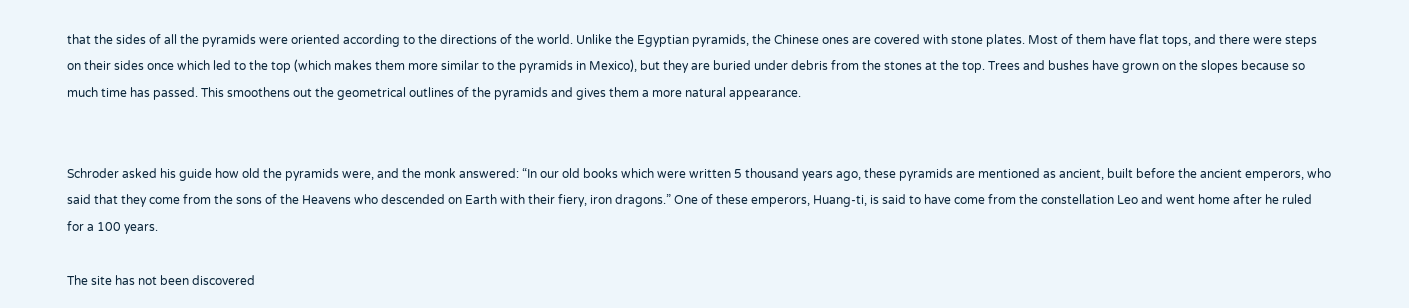that the sides of all the pyramids were oriented according to the directions of the world. Unlike the Egyptian pyramids, the Chinese ones are covered with stone plates. Most of them have flat tops, and there were steps on their sides once which led to the top (which makes them more similar to the pyramids in Mexico), but they are buried under debris from the stones at the top. Trees and bushes have grown on the slopes because so much time has passed. This smoothens out the geometrical outlines of the pyramids and gives them a more natural appearance.


Schroder asked his guide how old the pyramids were, and the monk answered: “In our old books which were written 5 thousand years ago, these pyramids are mentioned as ancient, built before the ancient emperors, who said that they come from the sons of the Heavens who descended on Earth with their fiery, iron dragons.” One of these emperors, Huang-ti, is said to have come from the constellation Leo and went home after he ruled for a 100 years.

The site has not been discovered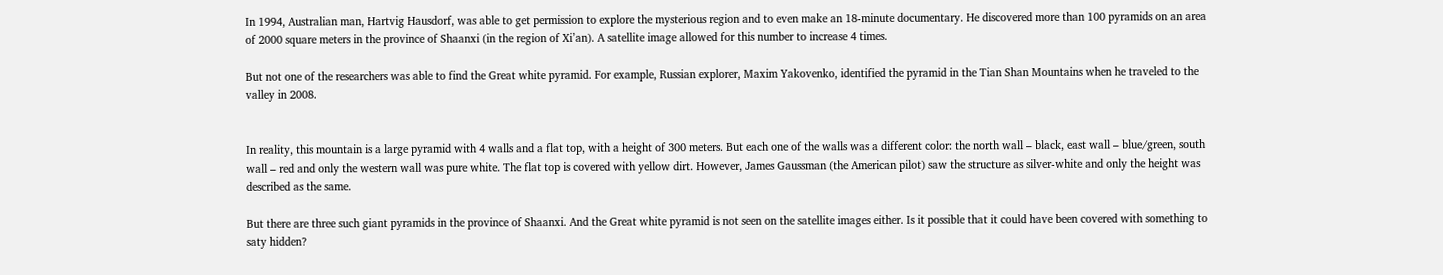In 1994, Australian man, Hartvig Hausdorf, was able to get permission to explore the mysterious region and to even make an 18-minute documentary. He discovered more than 100 pyramids on an area of 2000 square meters in the province of Shaanxi (in the region of Xi’an). A satellite image allowed for this number to increase 4 times.

But not one of the researchers was able to find the Great white pyramid. For example, Russian explorer, Maxim Yakovenko, identified the pyramid in the Tian Shan Mountains when he traveled to the valley in 2008.


In reality, this mountain is a large pyramid with 4 walls and a flat top, with a height of 300 meters. But each one of the walls was a different color: the north wall – black, east wall – blue/green, south wall – red and only the western wall was pure white. The flat top is covered with yellow dirt. However, James Gaussman (the American pilot) saw the structure as silver-white and only the height was described as the same.

But there are three such giant pyramids in the province of Shaanxi. And the Great white pyramid is not seen on the satellite images either. Is it possible that it could have been covered with something to saty hidden?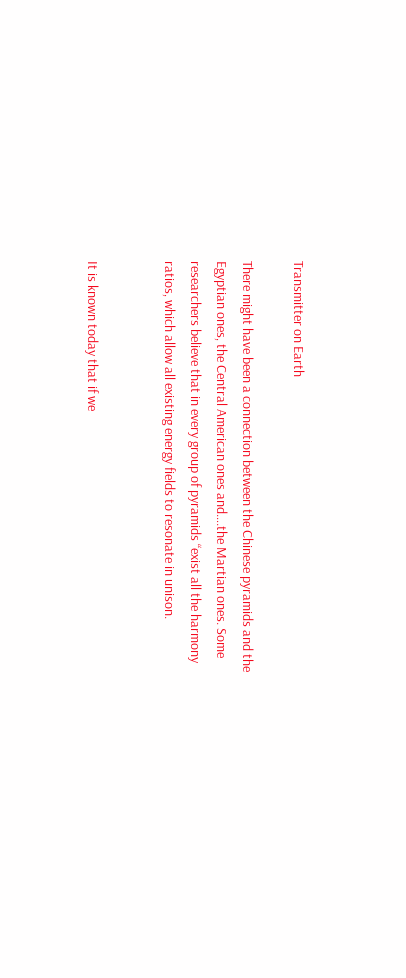Transmitter on Earth

There might have been a connection between the Chinese pyramids and the Egyptian ones, the Central American ones and….the Martian ones. Some researchers believe that in every group of pyramids “exist all the harmony ratios, which allow all existing energy fields to resonate in unison.


It is known today that if we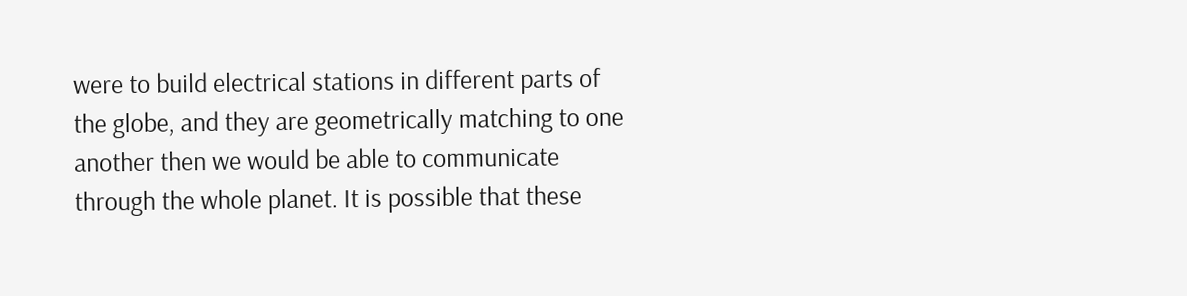were to build electrical stations in different parts of the globe, and they are geometrically matching to one another then we would be able to communicate through the whole planet. It is possible that these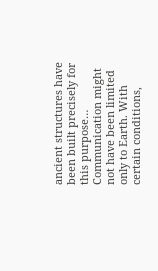ancient structures have been built precisely for this purpose… Communication might not have been limited only to Earth. With certain conditions,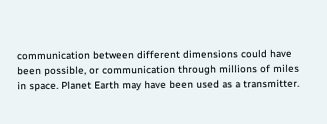communication between different dimensions could have been possible, or communication through millions of miles in space. Planet Earth may have been used as a transmitter.